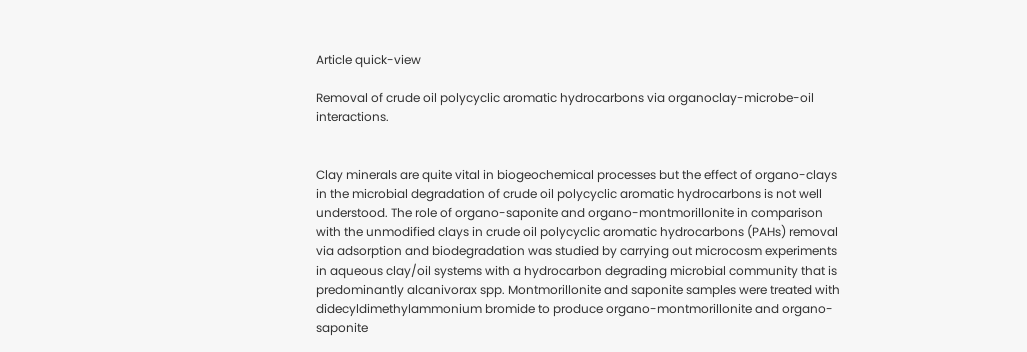Article quick-view

Removal of crude oil polycyclic aromatic hydrocarbons via organoclay-microbe-oil interactions.


Clay minerals are quite vital in biogeochemical processes but the effect of organo-clays in the microbial degradation of crude oil polycyclic aromatic hydrocarbons is not well understood. The role of organo-saponite and organo-montmorillonite in comparison with the unmodified clays in crude oil polycyclic aromatic hydrocarbons (PAHs) removal via adsorption and biodegradation was studied by carrying out microcosm experiments in aqueous clay/oil systems with a hydrocarbon degrading microbial community that is predominantly alcanivorax spp. Montmorillonite and saponite samples were treated with didecyldimethylammonium bromide to produce organo-montmorillonite and organo-saponite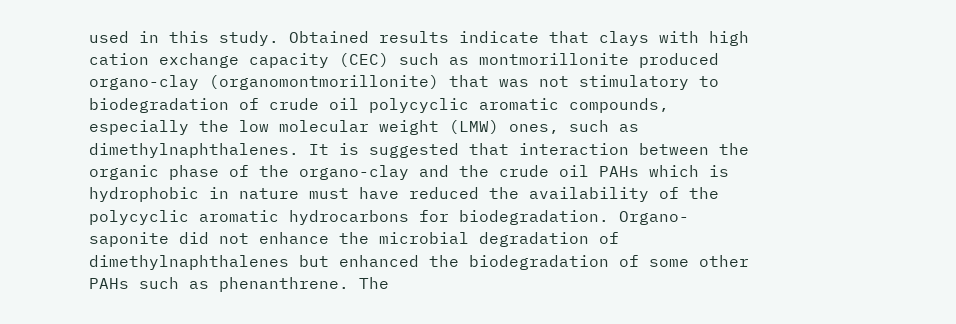used in this study. Obtained results indicate that clays with high cation exchange capacity (CEC) such as montmorillonite produced organo-clay (organomontmorillonite) that was not stimulatory to biodegradation of crude oil polycyclic aromatic compounds, especially the low molecular weight (LMW) ones, such as dimethylnaphthalenes. It is suggested that interaction between the organic phase of the organo-clay and the crude oil PAHs which is hydrophobic in nature must have reduced the availability of the polycyclic aromatic hydrocarbons for biodegradation. Organo-saponite did not enhance the microbial degradation of dimethylnaphthalenes but enhanced the biodegradation of some other PAHs such as phenanthrene. The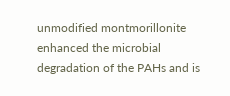unmodified montmorillonite enhanced the microbial degradation of the PAHs and is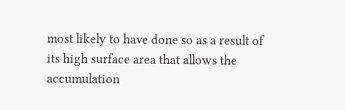most likely to have done so as a result of its high surface area that allows the accumulation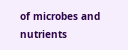of microbes and nutrients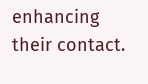enhancing their contact.